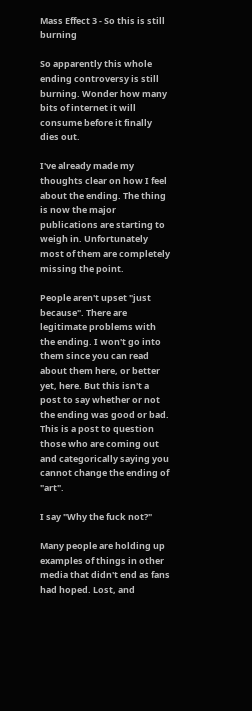Mass Effect 3 - So this is still burning

So apparently this whole ending controversy is still burning. Wonder how many bits of internet it will consume before it finally dies out.

I've already made my thoughts clear on how I feel about the ending. The thing is now the major publications are starting to weigh in. Unfortunately most of them are completely missing the point.

People aren't upset "just because". There are legitimate problems with the ending. I won't go into them since you can read about them here, or better yet, here. But this isn't a post to say whether or not the ending was good or bad. This is a post to question those who are coming out and categorically saying you cannot change the ending of "art".

I say "Why the fuck not?"

Many people are holding up examples of things in other media that didn't end as fans had hoped. Lost, and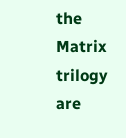the Matrix trilogy are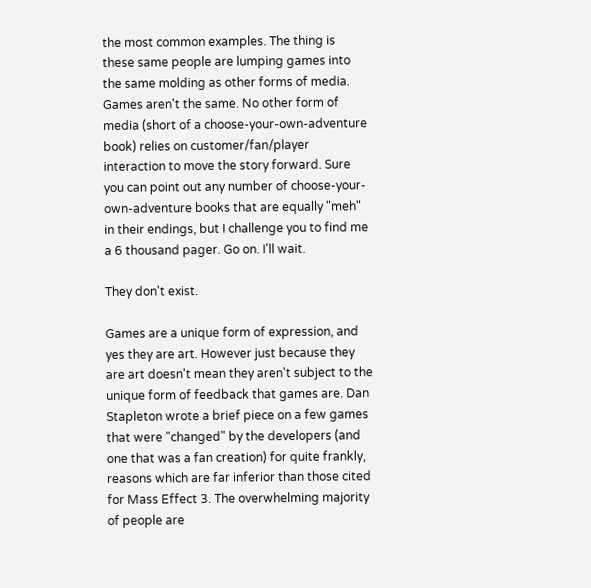the most common examples. The thing is these same people are lumping games into the same molding as other forms of media. Games aren't the same. No other form of media (short of a choose-your-own-adventure book) relies on customer/fan/player interaction to move the story forward. Sure you can point out any number of choose-your-own-adventure books that are equally "meh" in their endings, but I challenge you to find me a 6 thousand pager. Go on. I'll wait.

They don't exist.

Games are a unique form of expression, and yes they are art. However just because they are art doesn't mean they aren't subject to the unique form of feedback that games are. Dan Stapleton wrote a brief piece on a few games that were "changed" by the developers (and one that was a fan creation) for quite frankly, reasons which are far inferior than those cited for Mass Effect 3. The overwhelming majority of people are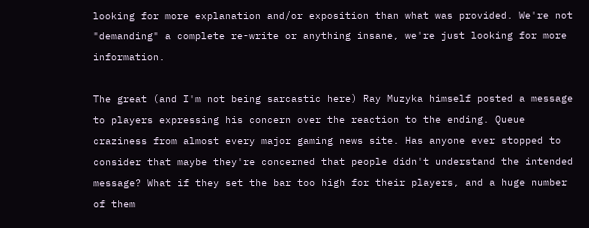looking for more explanation and/or exposition than what was provided. We're not "demanding" a complete re-write or anything insane, we're just looking for more information.

The great (and I'm not being sarcastic here) Ray Muzyka himself posted a message to players expressing his concern over the reaction to the ending. Queue craziness from almost every major gaming news site. Has anyone ever stopped to consider that maybe they're concerned that people didn't understand the intended message? What if they set the bar too high for their players, and a huge number of them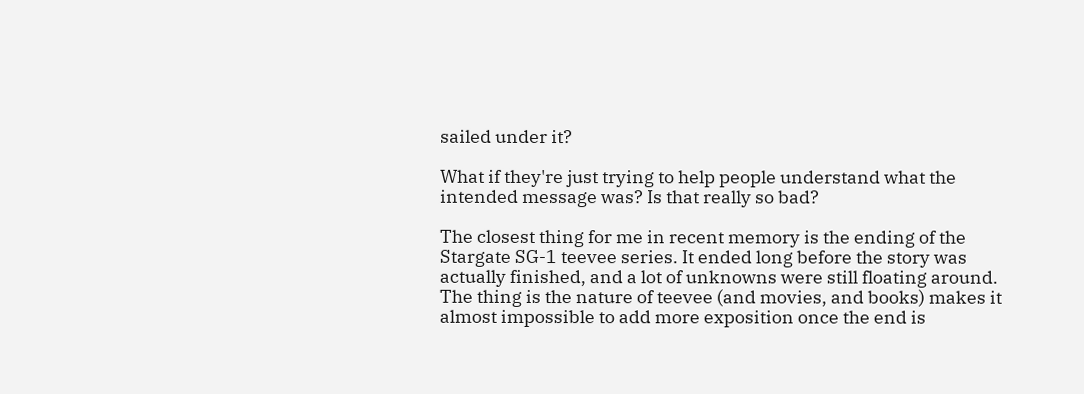sailed under it?

What if they're just trying to help people understand what the intended message was? Is that really so bad?

The closest thing for me in recent memory is the ending of the Stargate SG-1 teevee series. It ended long before the story was actually finished, and a lot of unknowns were still floating around. The thing is the nature of teevee (and movies, and books) makes it almost impossible to add more exposition once the end is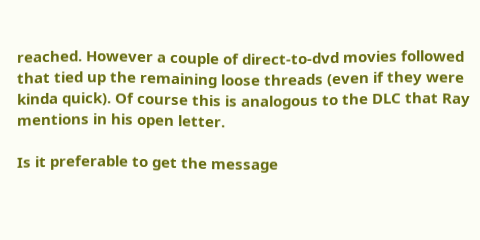reached. However a couple of direct-to-dvd movies followed that tied up the remaining loose threads (even if they were kinda quick). Of course this is analogous to the DLC that Ray mentions in his open letter.

Is it preferable to get the message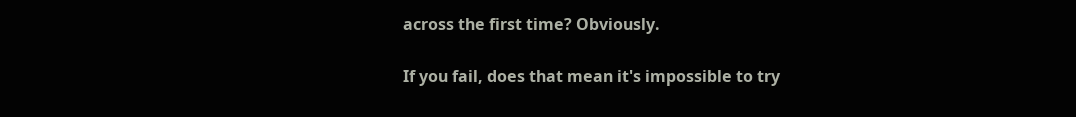across the first time? Obviously.

If you fail, does that mean it's impossible to try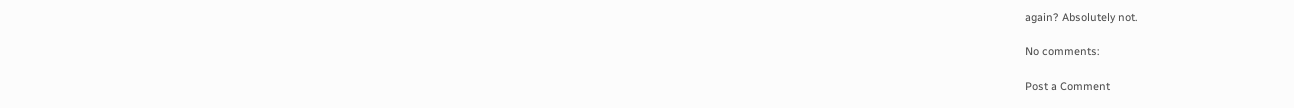again? Absolutely not.

No comments:

Post a Comment